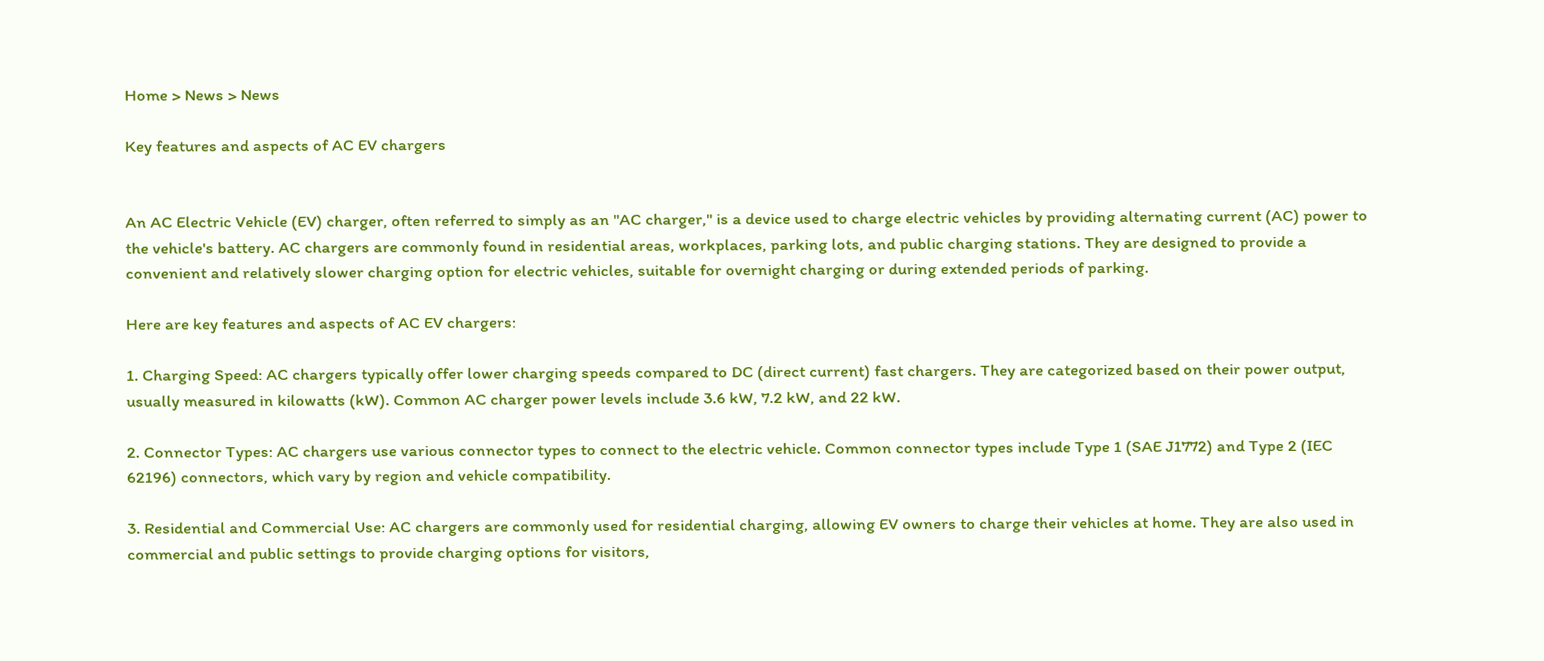Home > News > News

Key features and aspects of AC EV chargers


An AC Electric Vehicle (EV) charger, often referred to simply as an "AC charger," is a device used to charge electric vehicles by providing alternating current (AC) power to the vehicle's battery. AC chargers are commonly found in residential areas, workplaces, parking lots, and public charging stations. They are designed to provide a convenient and relatively slower charging option for electric vehicles, suitable for overnight charging or during extended periods of parking.

Here are key features and aspects of AC EV chargers:

1. Charging Speed: AC chargers typically offer lower charging speeds compared to DC (direct current) fast chargers. They are categorized based on their power output, usually measured in kilowatts (kW). Common AC charger power levels include 3.6 kW, 7.2 kW, and 22 kW.

2. Connector Types: AC chargers use various connector types to connect to the electric vehicle. Common connector types include Type 1 (SAE J1772) and Type 2 (IEC 62196) connectors, which vary by region and vehicle compatibility.

3. Residential and Commercial Use: AC chargers are commonly used for residential charging, allowing EV owners to charge their vehicles at home. They are also used in commercial and public settings to provide charging options for visitors,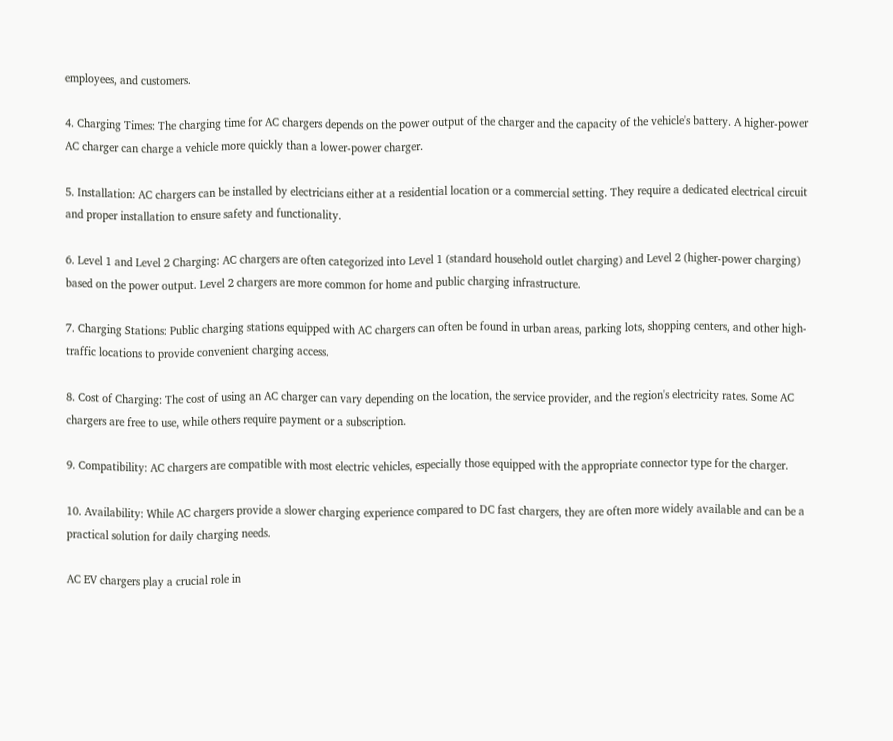employees, and customers.

4. Charging Times: The charging time for AC chargers depends on the power output of the charger and the capacity of the vehicle's battery. A higher-power AC charger can charge a vehicle more quickly than a lower-power charger.

5. Installation: AC chargers can be installed by electricians either at a residential location or a commercial setting. They require a dedicated electrical circuit and proper installation to ensure safety and functionality.

6. Level 1 and Level 2 Charging: AC chargers are often categorized into Level 1 (standard household outlet charging) and Level 2 (higher-power charging) based on the power output. Level 2 chargers are more common for home and public charging infrastructure.

7. Charging Stations: Public charging stations equipped with AC chargers can often be found in urban areas, parking lots, shopping centers, and other high-traffic locations to provide convenient charging access.

8. Cost of Charging: The cost of using an AC charger can vary depending on the location, the service provider, and the region's electricity rates. Some AC chargers are free to use, while others require payment or a subscription.

9. Compatibility: AC chargers are compatible with most electric vehicles, especially those equipped with the appropriate connector type for the charger.

10. Availability: While AC chargers provide a slower charging experience compared to DC fast chargers, they are often more widely available and can be a practical solution for daily charging needs.

AC EV chargers play a crucial role in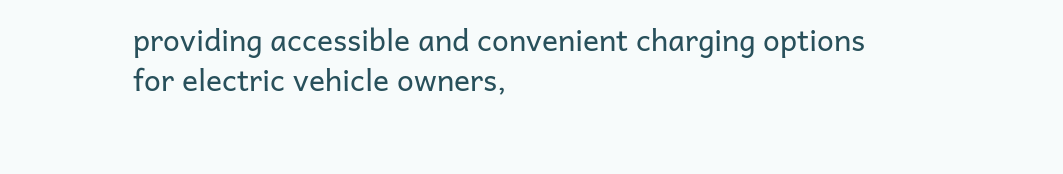providing accessible and convenient charging options for electric vehicle owners,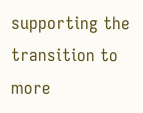supporting the transition to more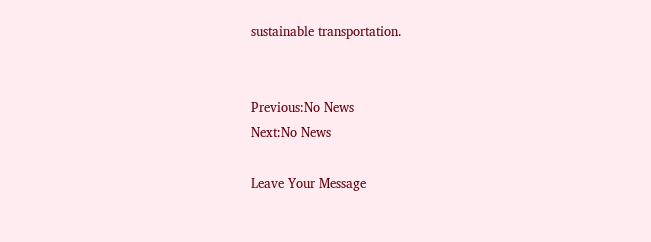sustainable transportation.


Previous:No News
Next:No News

Leave Your Message